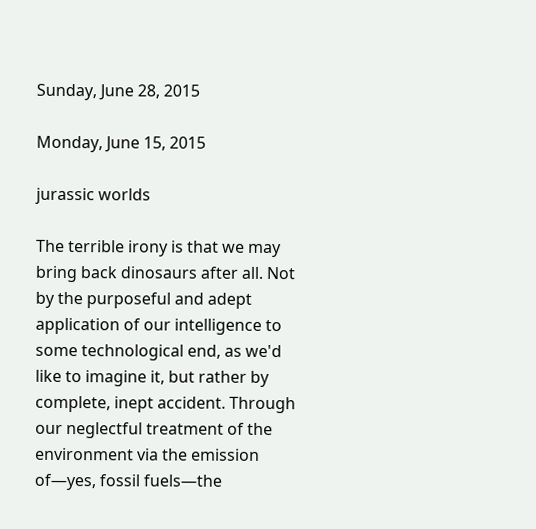Sunday, June 28, 2015

Monday, June 15, 2015

jurassic worlds

The terrible irony is that we may bring back dinosaurs after all. Not by the purposeful and adept application of our intelligence to some technological end, as we'd like to imagine it, but rather by complete, inept accident. Through our neglectful treatment of the environment via the emission of—yes, fossil fuels—the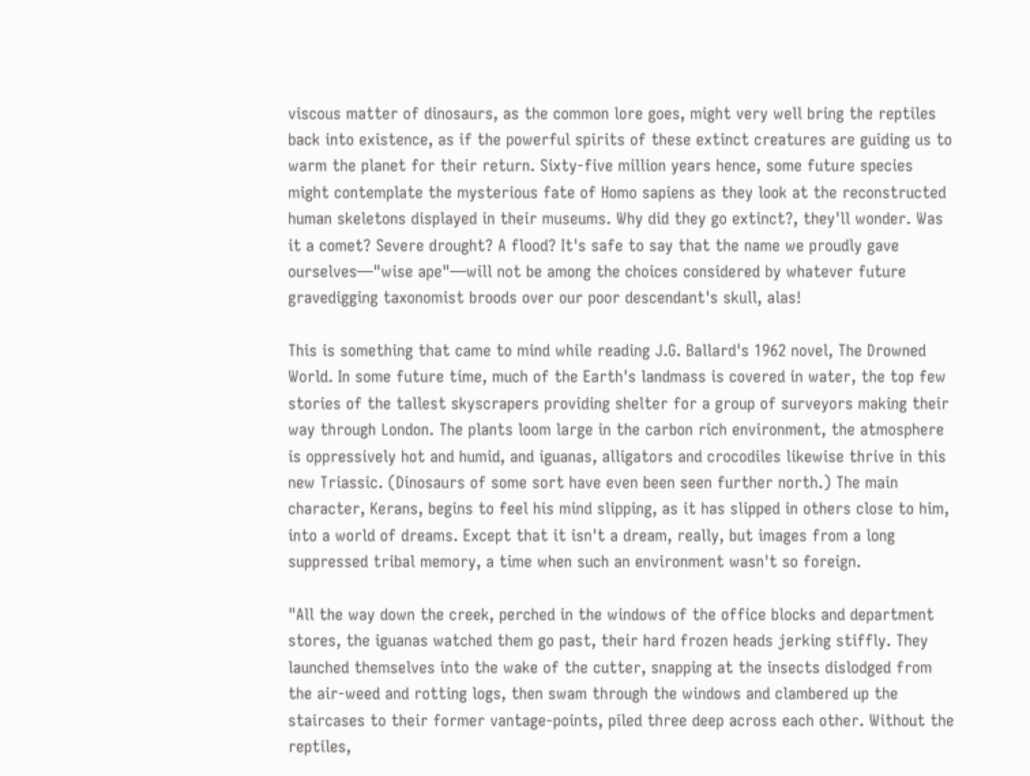viscous matter of dinosaurs, as the common lore goes, might very well bring the reptiles back into existence, as if the powerful spirits of these extinct creatures are guiding us to warm the planet for their return. Sixty-five million years hence, some future species might contemplate the mysterious fate of Homo sapiens as they look at the reconstructed human skeletons displayed in their museums. Why did they go extinct?, they'll wonder. Was it a comet? Severe drought? A flood? It's safe to say that the name we proudly gave ourselves—"wise ape"—will not be among the choices considered by whatever future gravedigging taxonomist broods over our poor descendant's skull, alas!

This is something that came to mind while reading J.G. Ballard's 1962 novel, The Drowned World. In some future time, much of the Earth's landmass is covered in water, the top few stories of the tallest skyscrapers providing shelter for a group of surveyors making their way through London. The plants loom large in the carbon rich environment, the atmosphere is oppressively hot and humid, and iguanas, alligators and crocodiles likewise thrive in this new Triassic. (Dinosaurs of some sort have even been seen further north.) The main character, Kerans, begins to feel his mind slipping, as it has slipped in others close to him, into a world of dreams. Except that it isn't a dream, really, but images from a long suppressed tribal memory, a time when such an environment wasn't so foreign.

"All the way down the creek, perched in the windows of the office blocks and department stores, the iguanas watched them go past, their hard frozen heads jerking stiffly. They launched themselves into the wake of the cutter, snapping at the insects dislodged from the air-weed and rotting logs, then swam through the windows and clambered up the staircases to their former vantage-points, piled three deep across each other. Without the reptiles,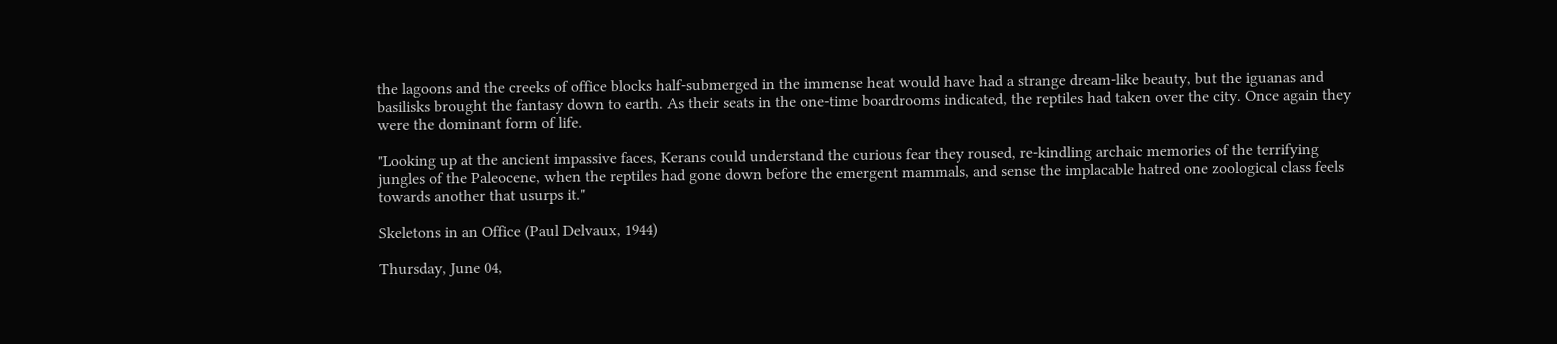the lagoons and the creeks of office blocks half-submerged in the immense heat would have had a strange dream-like beauty, but the iguanas and basilisks brought the fantasy down to earth. As their seats in the one-time boardrooms indicated, the reptiles had taken over the city. Once again they were the dominant form of life.

"Looking up at the ancient impassive faces, Kerans could understand the curious fear they roused, re-kindling archaic memories of the terrifying jungles of the Paleocene, when the reptiles had gone down before the emergent mammals, and sense the implacable hatred one zoological class feels towards another that usurps it."

Skeletons in an Office (Paul Delvaux, 1944)

Thursday, June 04,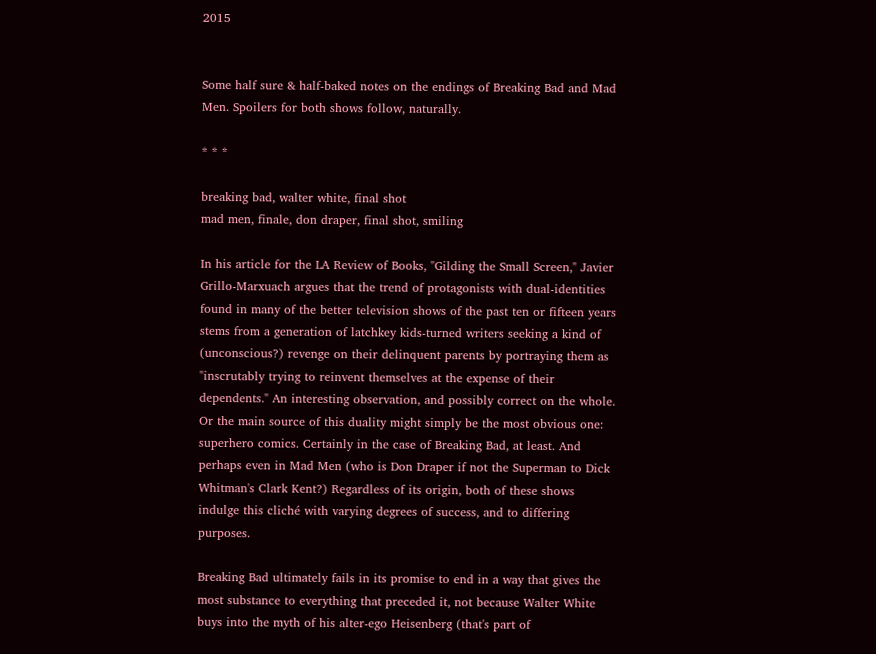2015


Some half sure & half-baked notes on the endings of Breaking Bad and Mad Men. Spoilers for both shows follow, naturally.

* * *

breaking bad, walter white, final shot
mad men, finale, don draper, final shot, smiling

In his article for the LA Review of Books, "Gilding the Small Screen," Javier Grillo-Marxuach argues that the trend of protagonists with dual-identities found in many of the better television shows of the past ten or fifteen years stems from a generation of latchkey kids-turned writers seeking a kind of (unconscious?) revenge on their delinquent parents by portraying them as "inscrutably trying to reinvent themselves at the expense of their dependents." An interesting observation, and possibly correct on the whole. Or the main source of this duality might simply be the most obvious one: superhero comics. Certainly in the case of Breaking Bad, at least. And perhaps even in Mad Men (who is Don Draper if not the Superman to Dick Whitman's Clark Kent?) Regardless of its origin, both of these shows indulge this cliché with varying degrees of success, and to differing purposes.

Breaking Bad ultimately fails in its promise to end in a way that gives the most substance to everything that preceded it, not because Walter White buys into the myth of his alter-ego Heisenberg (that's part of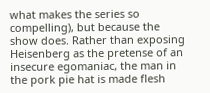what makes the series so compelling), but because the show does. Rather than exposing Heisenberg as the pretense of an insecure egomaniac, the man in the pork pie hat is made flesh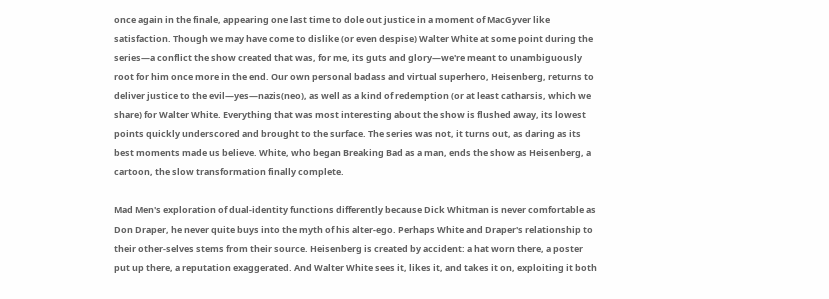once again in the finale, appearing one last time to dole out justice in a moment of MacGyver like satisfaction. Though we may have come to dislike (or even despise) Walter White at some point during the series—a conflict the show created that was, for me, its guts and glory—we're meant to unambiguously root for him once more in the end. Our own personal badass and virtual superhero, Heisenberg, returns to deliver justice to the evil—yes—nazis(neo), as well as a kind of redemption (or at least catharsis, which we share) for Walter White. Everything that was most interesting about the show is flushed away, its lowest points quickly underscored and brought to the surface. The series was not, it turns out, as daring as its best moments made us believe. White, who began Breaking Bad as a man, ends the show as Heisenberg, a cartoon, the slow transformation finally complete.

Mad Men's exploration of dual-identity functions differently because Dick Whitman is never comfortable as Don Draper, he never quite buys into the myth of his alter-ego. Perhaps White and Draper's relationship to their other-selves stems from their source. Heisenberg is created by accident: a hat worn there, a poster put up there, a reputation exaggerated. And Walter White sees it, likes it, and takes it on, exploiting it both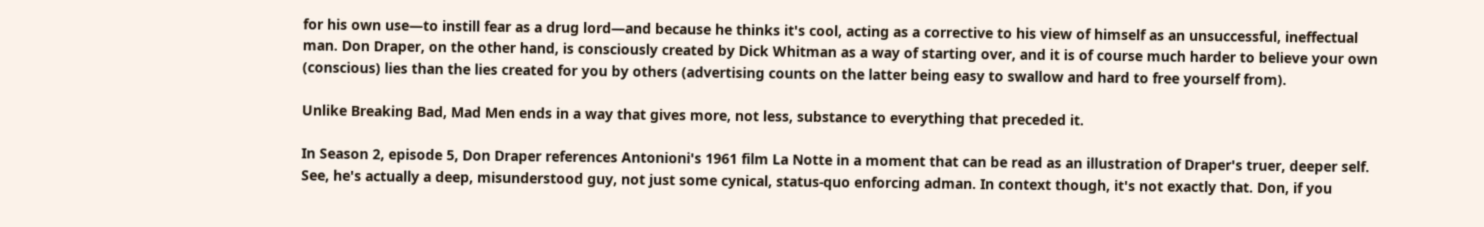for his own use—to instill fear as a drug lord—and because he thinks it's cool, acting as a corrective to his view of himself as an unsuccessful, ineffectual man. Don Draper, on the other hand, is consciously created by Dick Whitman as a way of starting over, and it is of course much harder to believe your own (conscious) lies than the lies created for you by others (advertising counts on the latter being easy to swallow and hard to free yourself from).

Unlike Breaking Bad, Mad Men ends in a way that gives more, not less, substance to everything that preceded it.

In Season 2, episode 5, Don Draper references Antonioni's 1961 film La Notte in a moment that can be read as an illustration of Draper's truer, deeper self. See, he's actually a deep, misunderstood guy, not just some cynical, status-quo enforcing adman. In context though, it's not exactly that. Don, if you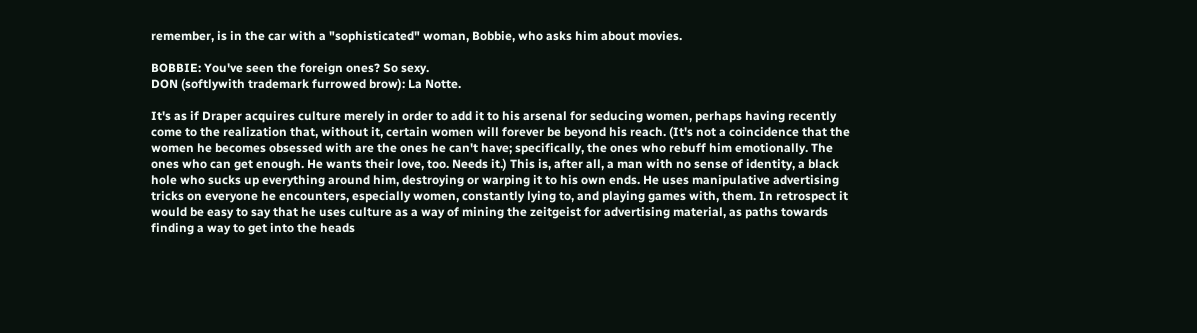remember, is in the car with a "sophisticated" woman, Bobbie, who asks him about movies.

BOBBIE: You've seen the foreign ones? So sexy.
DON (softlywith trademark furrowed brow): La Notte.

It's as if Draper acquires culture merely in order to add it to his arsenal for seducing women, perhaps having recently come to the realization that, without it, certain women will forever be beyond his reach. (It's not a coincidence that the women he becomes obsessed with are the ones he can't have; specifically, the ones who rebuff him emotionally. The ones who can get enough. He wants their love, too. Needs it.) This is, after all, a man with no sense of identity, a black hole who sucks up everything around him, destroying or warping it to his own ends. He uses manipulative advertising tricks on everyone he encounters, especially women, constantly lying to, and playing games with, them. In retrospect it would be easy to say that he uses culture as a way of mining the zeitgeist for advertising material, as paths towards finding a way to get into the heads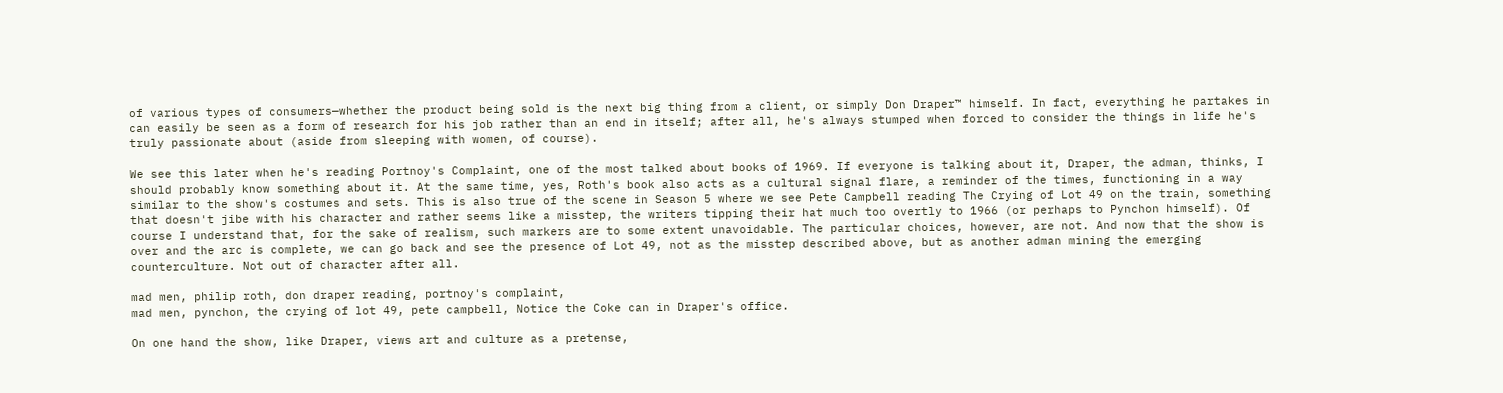of various types of consumers—whether the product being sold is the next big thing from a client, or simply Don Draper™ himself. In fact, everything he partakes in can easily be seen as a form of research for his job rather than an end in itself; after all, he's always stumped when forced to consider the things in life he's truly passionate about (aside from sleeping with women, of course).

We see this later when he's reading Portnoy's Complaint, one of the most talked about books of 1969. If everyone is talking about it, Draper, the adman, thinks, I should probably know something about it. At the same time, yes, Roth's book also acts as a cultural signal flare, a reminder of the times, functioning in a way similar to the show's costumes and sets. This is also true of the scene in Season 5 where we see Pete Campbell reading The Crying of Lot 49 on the train, something that doesn't jibe with his character and rather seems like a misstep, the writers tipping their hat much too overtly to 1966 (or perhaps to Pynchon himself). Of course I understand that, for the sake of realism, such markers are to some extent unavoidable. The particular choices, however, are not. And now that the show is over and the arc is complete, we can go back and see the presence of Lot 49, not as the misstep described above, but as another adman mining the emerging counterculture. Not out of character after all.

mad men, philip roth, don draper reading, portnoy's complaint,
mad men, pynchon, the crying of lot 49, pete campbell, Notice the Coke can in Draper's office.

On one hand the show, like Draper, views art and culture as a pretense,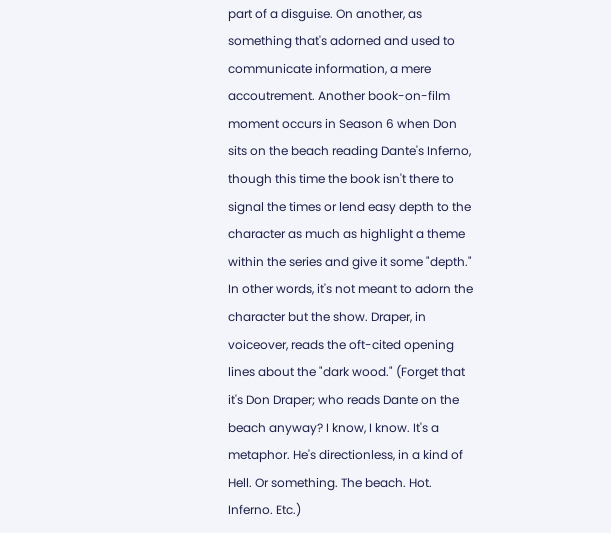part of a disguise. On another, as something that's adorned and used to communicate information, a mere accoutrement. Another book-on-film moment occurs in Season 6 when Don sits on the beach reading Dante's Inferno, though this time the book isn't there to signal the times or lend easy depth to the character as much as highlight a theme within the series and give it some "depth." In other words, it's not meant to adorn the character but the show. Draper, in voiceover, reads the oft-cited opening lines about the "dark wood." (Forget that it's Don Draper; who reads Dante on the beach anyway? I know, I know. It's a metaphor. He's directionless, in a kind of Hell. Or something. The beach. Hot. Inferno. Etc.)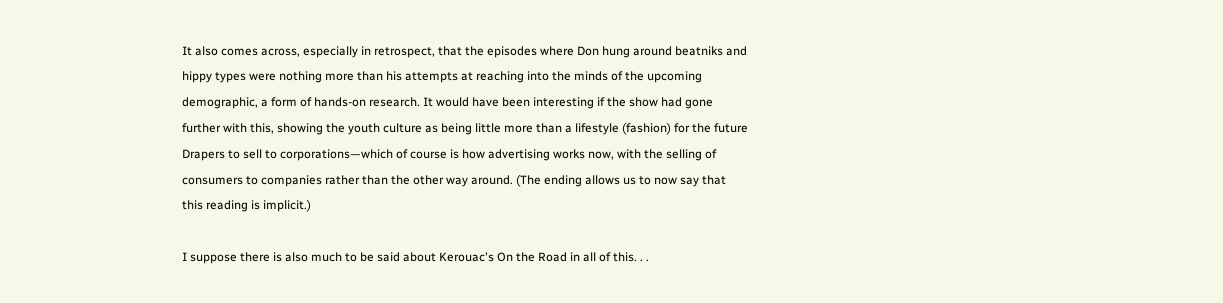It also comes across, especially in retrospect, that the episodes where Don hung around beatniks and hippy types were nothing more than his attempts at reaching into the minds of the upcoming demographic, a form of hands-on research. It would have been interesting if the show had gone further with this, showing the youth culture as being little more than a lifestyle (fashion) for the future Drapers to sell to corporations—which of course is how advertising works now, with the selling of consumers to companies rather than the other way around. (The ending allows us to now say that this reading is implicit.)

I suppose there is also much to be said about Kerouac's On the Road in all of this. . .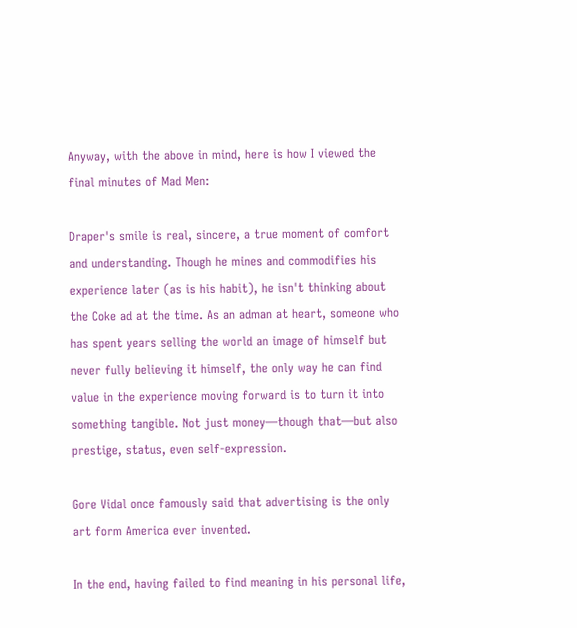Anyway, with the above in mind, here is how I viewed the final minutes of Mad Men:

Draper's smile is real, sincere, a true moment of comfort and understanding. Though he mines and commodifies his experience later (as is his habit), he isn't thinking about the Coke ad at the time. As an adman at heart, someone who has spent years selling the world an image of himself but never fully believing it himself, the only way he can find value in the experience moving forward is to turn it into something tangible. Not just money—though that—but also prestige, status, even self-expression.

Gore Vidal once famously said that advertising is the only art form America ever invented.

In the end, having failed to find meaning in his personal life,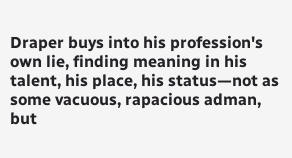Draper buys into his profession's own lie, finding meaning in his talent, his place, his status—not as some vacuous, rapacious adman, but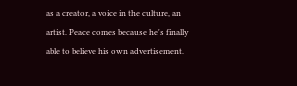as a creator, a voice in the culture, an artist. Peace comes because he's finally able to believe his own advertisement.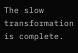The slow transformation is complete.